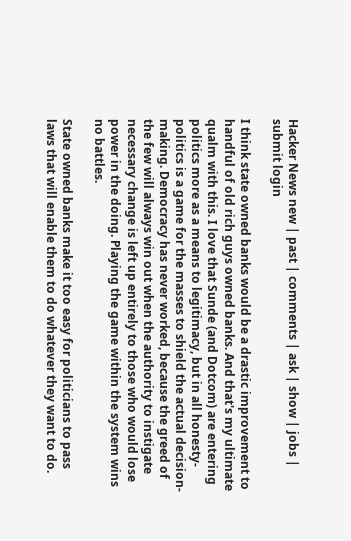Hacker News new | past | comments | ask | show | jobs | submit login

I think state owned banks would be a drastic improvement to handful of old rich guys owned banks. And that's my ultimate qualm with this. I love that Sunde (and Dotcom) are entering politics more as a means to legitimacy, but in all honesty- politics is a game for the masses to shield the actual decision-making. Democracy has never worked, because the greed of the few will always win out when the authority to instigate necessary change is left up entirely to those who would lose power in the doing. Playing the game within the system wins no battles.

State owned banks make it too easy for politicians to pass laws that will enable them to do whatever they want to do.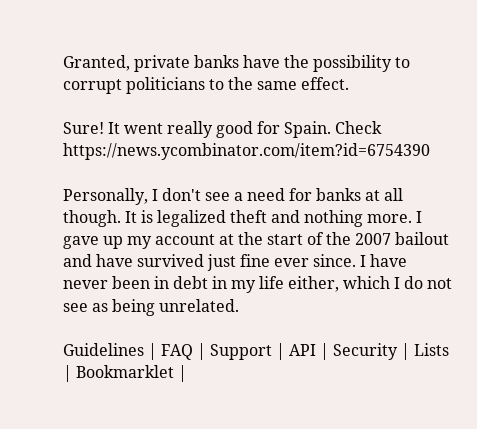Granted, private banks have the possibility to corrupt politicians to the same effect.

Sure! It went really good for Spain. Check https://news.ycombinator.com/item?id=6754390

Personally, I don't see a need for banks at all though. It is legalized theft and nothing more. I gave up my account at the start of the 2007 bailout and have survived just fine ever since. I have never been in debt in my life either, which I do not see as being unrelated.

Guidelines | FAQ | Support | API | Security | Lists | Bookmarklet |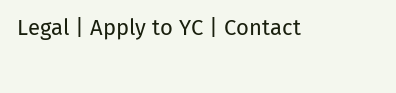Legal | Apply to YC | Contact